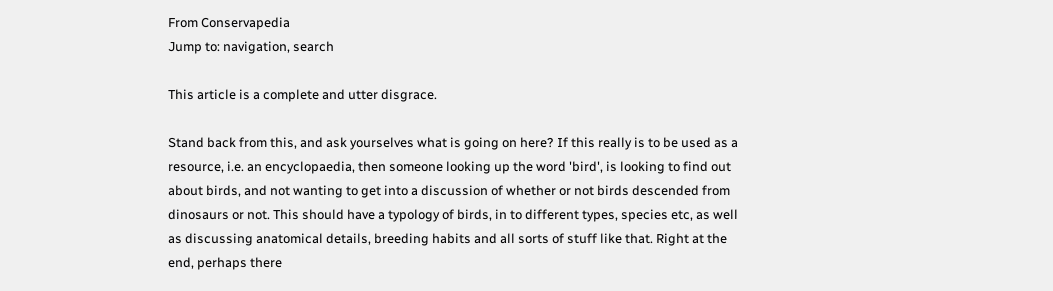From Conservapedia
Jump to: navigation, search

This article is a complete and utter disgrace.

Stand back from this, and ask yourselves what is going on here? If this really is to be used as a resource, i.e. an encyclopaedia, then someone looking up the word 'bird', is looking to find out about birds, and not wanting to get into a discussion of whether or not birds descended from dinosaurs or not. This should have a typology of birds, in to different types, species etc, as well as discussing anatomical details, breeding habits and all sorts of stuff like that. Right at the end, perhaps there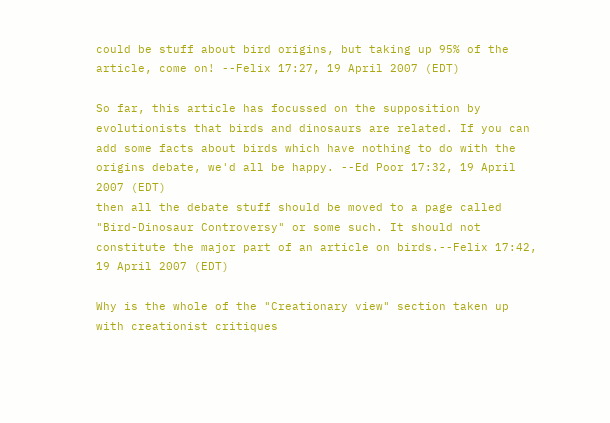could be stuff about bird origins, but taking up 95% of the article, come on! --Felix 17:27, 19 April 2007 (EDT)

So far, this article has focussed on the supposition by evolutionists that birds and dinosaurs are related. If you can add some facts about birds which have nothing to do with the origins debate, we'd all be happy. --Ed Poor 17:32, 19 April 2007 (EDT)
then all the debate stuff should be moved to a page called "Bird-Dinosaur Controversy" or some such. It should not constitute the major part of an article on birds.--Felix 17:42, 19 April 2007 (EDT)

Why is the whole of the "Creationary view" section taken up with creationist critiques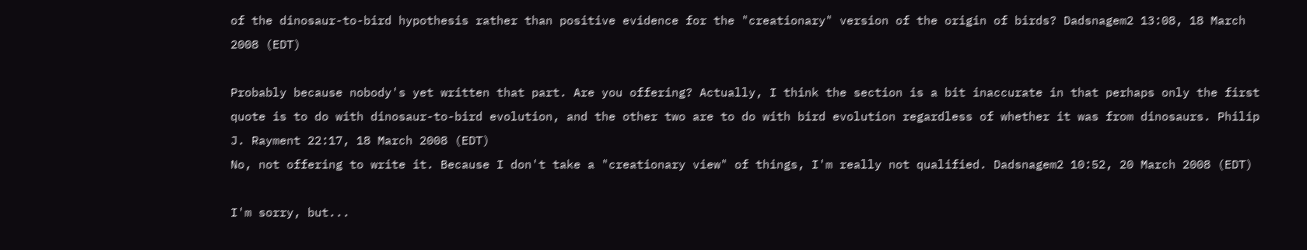of the dinosaur-to-bird hypothesis rather than positive evidence for the "creationary" version of the origin of birds? Dadsnagem2 13:08, 18 March 2008 (EDT)

Probably because nobody's yet written that part. Are you offering? Actually, I think the section is a bit inaccurate in that perhaps only the first quote is to do with dinosaur-to-bird evolution, and the other two are to do with bird evolution regardless of whether it was from dinosaurs. Philip J. Rayment 22:17, 18 March 2008 (EDT)
No, not offering to write it. Because I don't take a "creationary view" of things, I'm really not qualified. Dadsnagem2 10:52, 20 March 2008 (EDT)

I'm sorry, but...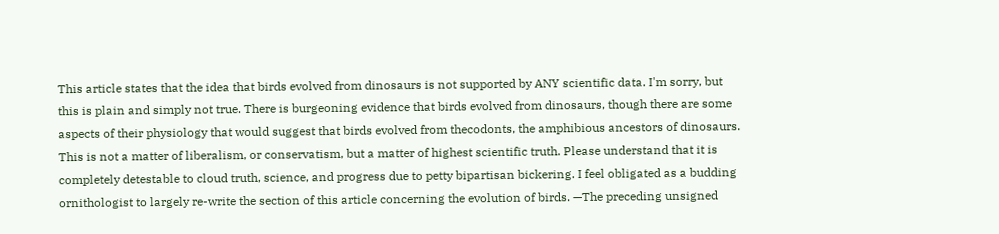This article states that the idea that birds evolved from dinosaurs is not supported by ANY scientific data. I'm sorry, but this is plain and simply not true. There is burgeoning evidence that birds evolved from dinosaurs, though there are some aspects of their physiology that would suggest that birds evolved from thecodonts, the amphibious ancestors of dinosaurs. This is not a matter of liberalism, or conservatism, but a matter of highest scientific truth. Please understand that it is completely detestable to cloud truth, science, and progress due to petty bipartisan bickering. I feel obligated as a budding ornithologist to largely re-write the section of this article concerning the evolution of birds. —The preceding unsigned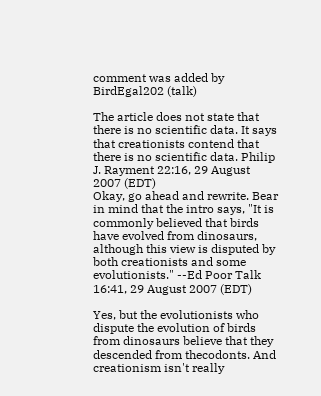comment was added by BirdEgal202 (talk)

The article does not state that there is no scientific data. It says that creationists contend that there is no scientific data. Philip J. Rayment 22:16, 29 August 2007 (EDT)
Okay, go ahead and rewrite. Bear in mind that the intro says, "It is commonly believed that birds have evolved from dinosaurs, although this view is disputed by both creationists and some evolutionists." --Ed Poor Talk 16:41, 29 August 2007 (EDT)

Yes, but the evolutionists who dispute the evolution of birds from dinosaurs believe that they descended from thecodonts. And creationism isn't really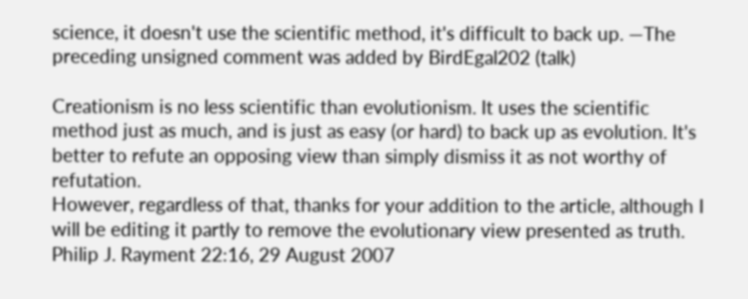science, it doesn't use the scientific method, it's difficult to back up. —The preceding unsigned comment was added by BirdEgal202 (talk)

Creationism is no less scientific than evolutionism. It uses the scientific method just as much, and is just as easy (or hard) to back up as evolution. It's better to refute an opposing view than simply dismiss it as not worthy of refutation.
However, regardless of that, thanks for your addition to the article, although I will be editing it partly to remove the evolutionary view presented as truth.
Philip J. Rayment 22:16, 29 August 2007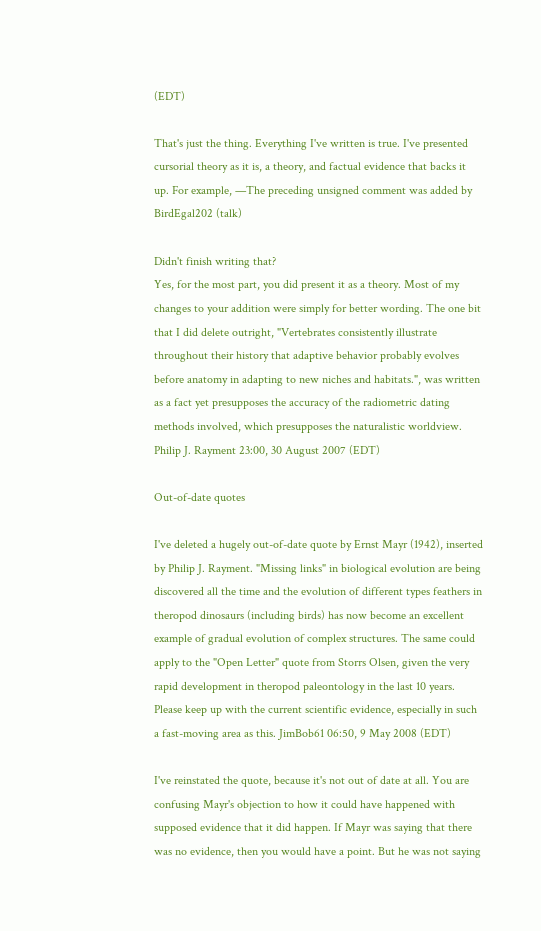(EDT)

That's just the thing. Everything I've written is true. I've presented cursorial theory as it is, a theory, and factual evidence that backs it up. For example, —The preceding unsigned comment was added by BirdEgal202 (talk)

Didn't finish writing that?
Yes, for the most part, you did present it as a theory. Most of my changes to your addition were simply for better wording. The one bit that I did delete outright, "Vertebrates consistently illustrate throughout their history that adaptive behavior probably evolves before anatomy in adapting to new niches and habitats.", was written as a fact yet presupposes the accuracy of the radiometric dating methods involved, which presupposes the naturalistic worldview.
Philip J. Rayment 23:00, 30 August 2007 (EDT)

Out-of-date quotes

I've deleted a hugely out-of-date quote by Ernst Mayr (1942), inserted by Philip J. Rayment. "Missing links" in biological evolution are being discovered all the time and the evolution of different types feathers in theropod dinosaurs (including birds) has now become an excellent example of gradual evolution of complex structures. The same could apply to the "Open Letter" quote from Storrs Olsen, given the very rapid development in theropod paleontology in the last 10 years. Please keep up with the current scientific evidence, especially in such a fast-moving area as this. JimBob61 06:50, 9 May 2008 (EDT)

I've reinstated the quote, because it's not out of date at all. You are confusing Mayr's objection to how it could have happened with supposed evidence that it did happen. If Mayr was saying that there was no evidence, then you would have a point. But he was not saying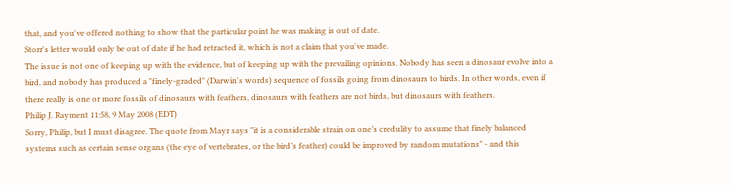that, and you've offered nothing to show that the particular point he was making is out of date.
Storr's letter would only be out of date if he had retracted it, which is not a claim that you've made.
The issue is not one of keeping up with the evidence, but of keeping up with the prevailing opinions. Nobody has seen a dinosaur evolve into a bird, and nobody has produced a "finely-graded" (Darwin's words) sequence of fossils going from dinosaurs to birds. In other words, even if there really is one or more fossils of dinosaurs with feathers, dinosaurs with feathers are not birds, but dinosaurs with feathers.
Philip J. Rayment 11:58, 9 May 2008 (EDT)
Sorry, Philip, but I must disagree. The quote from Mayr says "it is a considerable strain on one’s credulity to assume that finely balanced systems such as certain sense organs (the eye of vertebrates, or the bird’s feather) could be improved by random mutations" - and this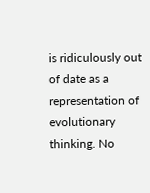is ridiculously out of date as a representation of evolutionary thinking. No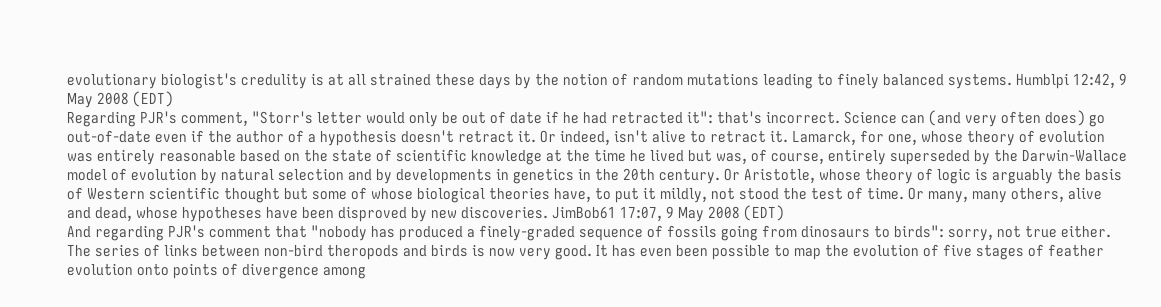evolutionary biologist's credulity is at all strained these days by the notion of random mutations leading to finely balanced systems. Humblpi 12:42, 9 May 2008 (EDT)
Regarding PJR's comment, "Storr's letter would only be out of date if he had retracted it": that's incorrect. Science can (and very often does) go out-of-date even if the author of a hypothesis doesn't retract it. Or indeed, isn't alive to retract it. Lamarck, for one, whose theory of evolution was entirely reasonable based on the state of scientific knowledge at the time he lived but was, of course, entirely superseded by the Darwin-Wallace model of evolution by natural selection and by developments in genetics in the 20th century. Or Aristotle, whose theory of logic is arguably the basis of Western scientific thought but some of whose biological theories have, to put it mildly, not stood the test of time. Or many, many others, alive and dead, whose hypotheses have been disproved by new discoveries. JimBob61 17:07, 9 May 2008 (EDT)
And regarding PJR's comment that "nobody has produced a finely-graded sequence of fossils going from dinosaurs to birds": sorry, not true either. The series of links between non-bird theropods and birds is now very good. It has even been possible to map the evolution of five stages of feather evolution onto points of divergence among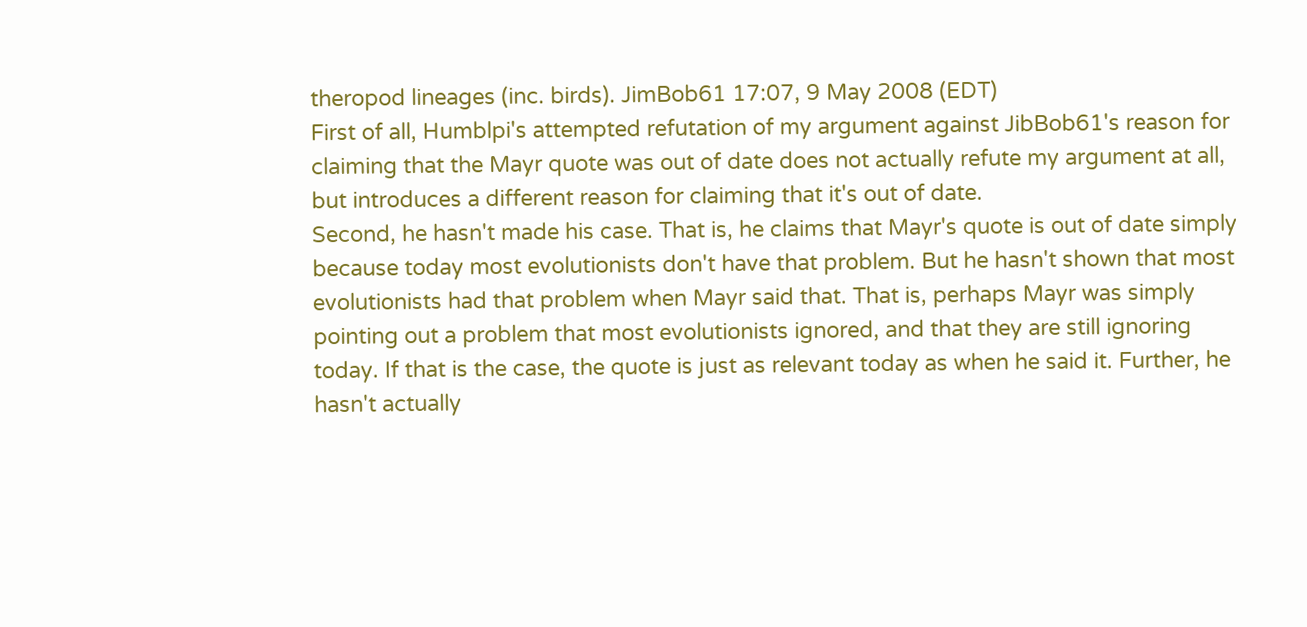theropod lineages (inc. birds). JimBob61 17:07, 9 May 2008 (EDT)
First of all, Humblpi's attempted refutation of my argument against JibBob61's reason for claiming that the Mayr quote was out of date does not actually refute my argument at all, but introduces a different reason for claiming that it's out of date.
Second, he hasn't made his case. That is, he claims that Mayr's quote is out of date simply because today most evolutionists don't have that problem. But he hasn't shown that most evolutionists had that problem when Mayr said that. That is, perhaps Mayr was simply pointing out a problem that most evolutionists ignored, and that they are still ignoring today. If that is the case, the quote is just as relevant today as when he said it. Further, he hasn't actually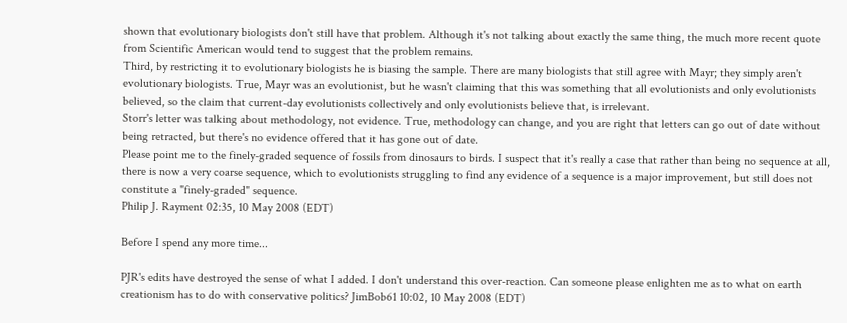shown that evolutionary biologists don't still have that problem. Although it's not talking about exactly the same thing, the much more recent quote from Scientific American would tend to suggest that the problem remains.
Third, by restricting it to evolutionary biologists he is biasing the sample. There are many biologists that still agree with Mayr; they simply aren't evolutionary biologists. True, Mayr was an evolutionist, but he wasn't claiming that this was something that all evolutionists and only evolutionists believed, so the claim that current-day evolutionists collectively and only evolutionists believe that, is irrelevant.
Storr's letter was talking about methodology, not evidence. True, methodology can change, and you are right that letters can go out of date without being retracted, but there's no evidence offered that it has gone out of date.
Please point me to the finely-graded sequence of fossils from dinosaurs to birds. I suspect that it's really a case that rather than being no sequence at all, there is now a very coarse sequence, which to evolutionists struggling to find any evidence of a sequence is a major improvement, but still does not constitute a "finely-graded" sequence.
Philip J. Rayment 02:35, 10 May 2008 (EDT)

Before I spend any more time...

PJR's edits have destroyed the sense of what I added. I don't understand this over-reaction. Can someone please enlighten me as to what on earth creationism has to do with conservative politics? JimBob61 10:02, 10 May 2008 (EDT)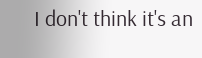I don't think it's an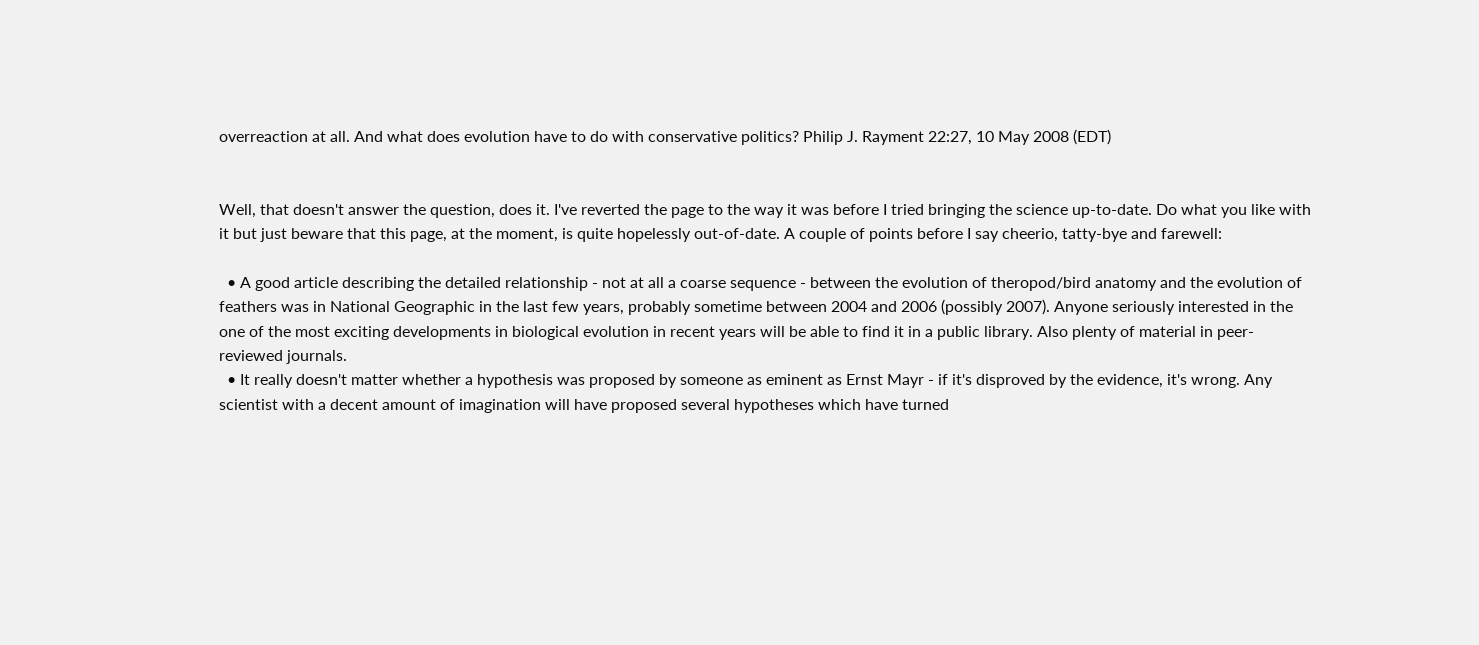overreaction at all. And what does evolution have to do with conservative politics? Philip J. Rayment 22:27, 10 May 2008 (EDT)


Well, that doesn't answer the question, does it. I've reverted the page to the way it was before I tried bringing the science up-to-date. Do what you like with it but just beware that this page, at the moment, is quite hopelessly out-of-date. A couple of points before I say cheerio, tatty-bye and farewell:

  • A good article describing the detailed relationship - not at all a coarse sequence - between the evolution of theropod/bird anatomy and the evolution of feathers was in National Geographic in the last few years, probably sometime between 2004 and 2006 (possibly 2007). Anyone seriously interested in the one of the most exciting developments in biological evolution in recent years will be able to find it in a public library. Also plenty of material in peer-reviewed journals.
  • It really doesn't matter whether a hypothesis was proposed by someone as eminent as Ernst Mayr - if it's disproved by the evidence, it's wrong. Any scientist with a decent amount of imagination will have proposed several hypotheses which have turned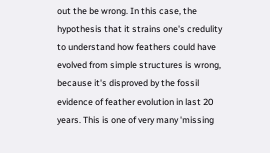out the be wrong. In this case, the hypothesis that it strains one's credulity to understand how feathers could have evolved from simple structures is wrong, because it's disproved by the fossil evidence of feather evolution in last 20 years. This is one of very many 'missing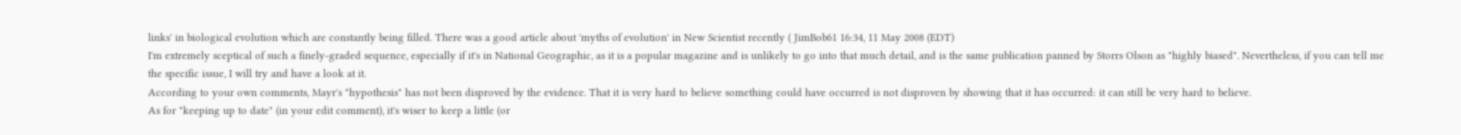links' in biological evolution which are constantly being filled. There was a good article about 'myths of evolution' in New Scientist recently ( JimBob61 16:34, 11 May 2008 (EDT)
I'm extremely sceptical of such a finely-graded sequence, especially if it's in National Geographic, as it is a popular magazine and is unlikely to go into that much detail, and is the same publication panned by Storrs Olson as "highly biased". Nevertheless, if you can tell me the specific issue, I will try and have a look at it.
According to your own comments, Mayr's "hypothesis" has not been disproved by the evidence. That it is very hard to believe something could have occurred is not disproven by showing that it has occurred: it can still be very hard to believe.
As for "keeping up to date" (in your edit comment), it's wiser to keep a little (or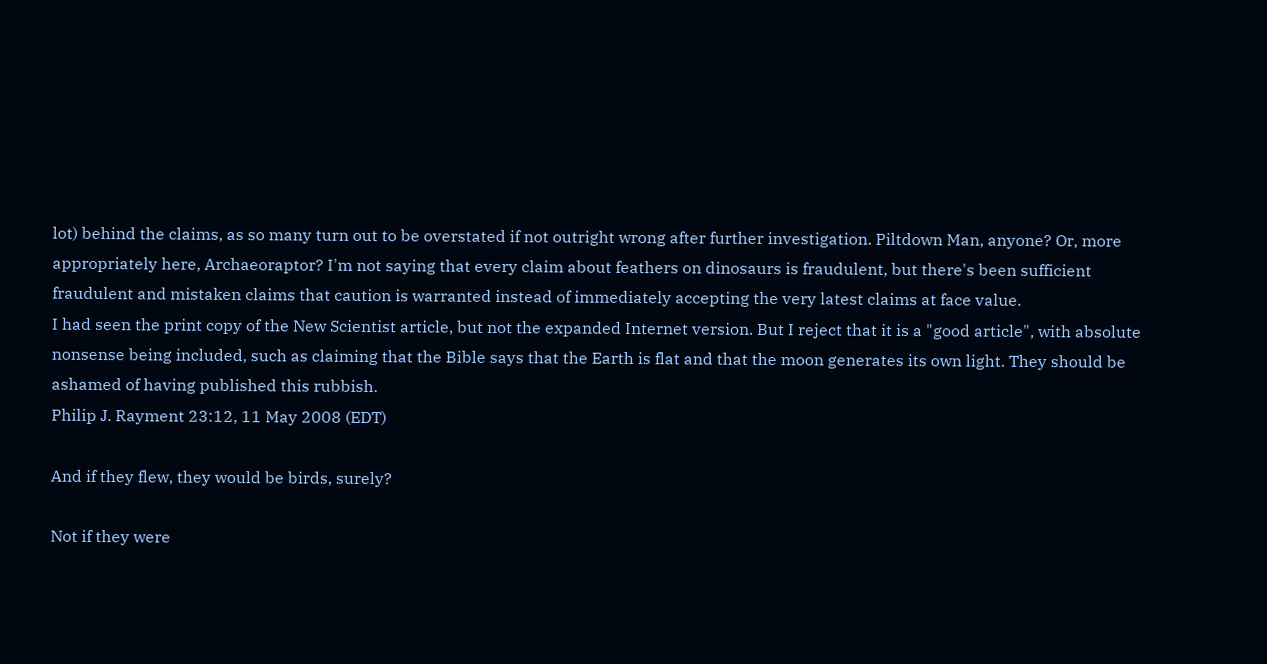lot) behind the claims, as so many turn out to be overstated if not outright wrong after further investigation. Piltdown Man, anyone? Or, more appropriately here, Archaeoraptor? I'm not saying that every claim about feathers on dinosaurs is fraudulent, but there's been sufficient fraudulent and mistaken claims that caution is warranted instead of immediately accepting the very latest claims at face value.
I had seen the print copy of the New Scientist article, but not the expanded Internet version. But I reject that it is a "good article", with absolute nonsense being included, such as claiming that the Bible says that the Earth is flat and that the moon generates its own light. They should be ashamed of having published this rubbish.
Philip J. Rayment 23:12, 11 May 2008 (EDT)

And if they flew, they would be birds, surely?

Not if they were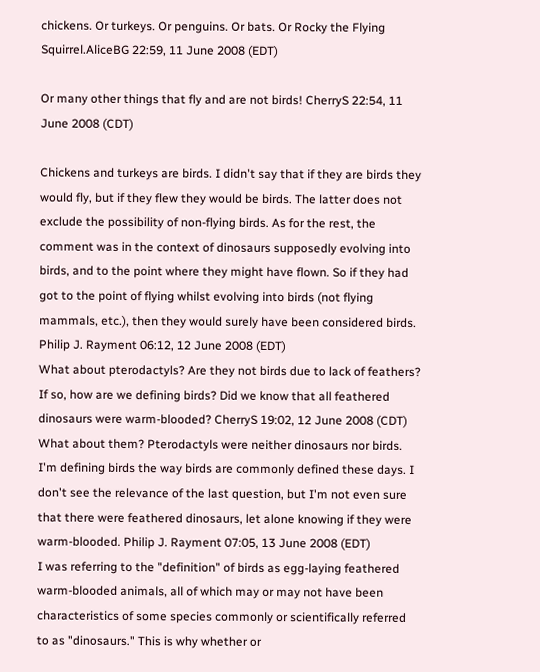chickens. Or turkeys. Or penguins. Or bats. Or Rocky the Flying Squirrel.AliceBG 22:59, 11 June 2008 (EDT)

Or many other things that fly and are not birds! CherryS 22:54, 11 June 2008 (CDT)

Chickens and turkeys are birds. I didn't say that if they are birds they would fly, but if they flew they would be birds. The latter does not exclude the possibility of non-flying birds. As for the rest, the comment was in the context of dinosaurs supposedly evolving into birds, and to the point where they might have flown. So if they had got to the point of flying whilst evolving into birds (not flying mammals, etc.), then they would surely have been considered birds. Philip J. Rayment 06:12, 12 June 2008 (EDT)
What about pterodactyls? Are they not birds due to lack of feathers? If so, how are we defining birds? Did we know that all feathered dinosaurs were warm-blooded? CherryS 19:02, 12 June 2008 (CDT)
What about them? Pterodactyls were neither dinosaurs nor birds. I'm defining birds the way birds are commonly defined these days. I don't see the relevance of the last question, but I'm not even sure that there were feathered dinosaurs, let alone knowing if they were warm-blooded. Philip J. Rayment 07:05, 13 June 2008 (EDT)
I was referring to the "definition" of birds as egg-laying feathered warm-blooded animals, all of which may or may not have been characteristics of some species commonly or scientifically referred to as "dinosaurs." This is why whether or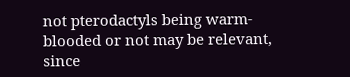not pterodactyls being warm-blooded or not may be relevant, since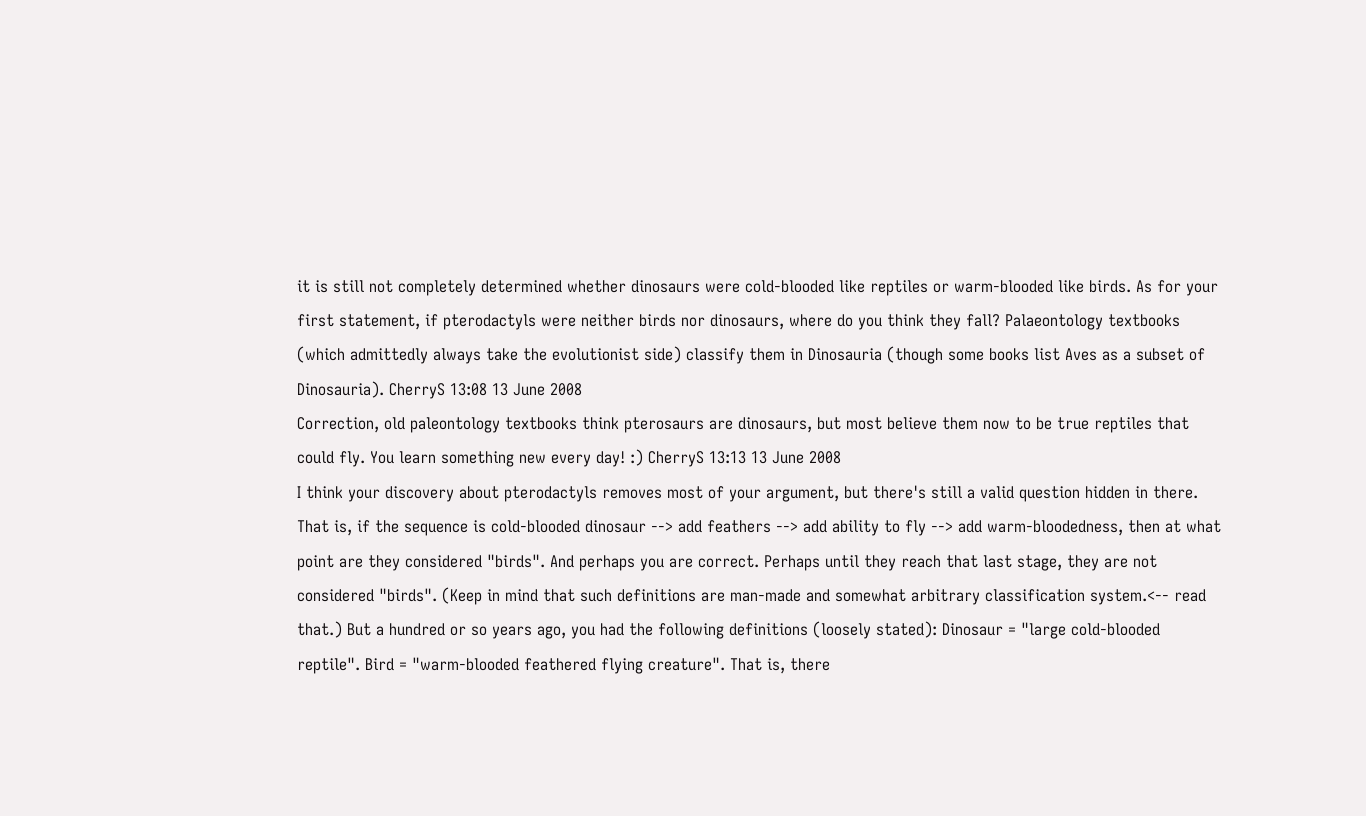it is still not completely determined whether dinosaurs were cold-blooded like reptiles or warm-blooded like birds. As for your first statement, if pterodactyls were neither birds nor dinosaurs, where do you think they fall? Palaeontology textbooks (which admittedly always take the evolutionist side) classify them in Dinosauria (though some books list Aves as a subset of Dinosauria). CherryS 13:08 13 June 2008
Correction, old paleontology textbooks think pterosaurs are dinosaurs, but most believe them now to be true reptiles that could fly. You learn something new every day! :) CherryS 13:13 13 June 2008
I think your discovery about pterodactyls removes most of your argument, but there's still a valid question hidden in there. That is, if the sequence is cold-blooded dinosaur --> add feathers --> add ability to fly --> add warm-bloodedness, then at what point are they considered "birds". And perhaps you are correct. Perhaps until they reach that last stage, they are not considered "birds". (Keep in mind that such definitions are man-made and somewhat arbitrary classification system.<-- read that.) But a hundred or so years ago, you had the following definitions (loosely stated): Dinosaur = "large cold-blooded reptile". Bird = "warm-blooded feathered flying creature". That is, there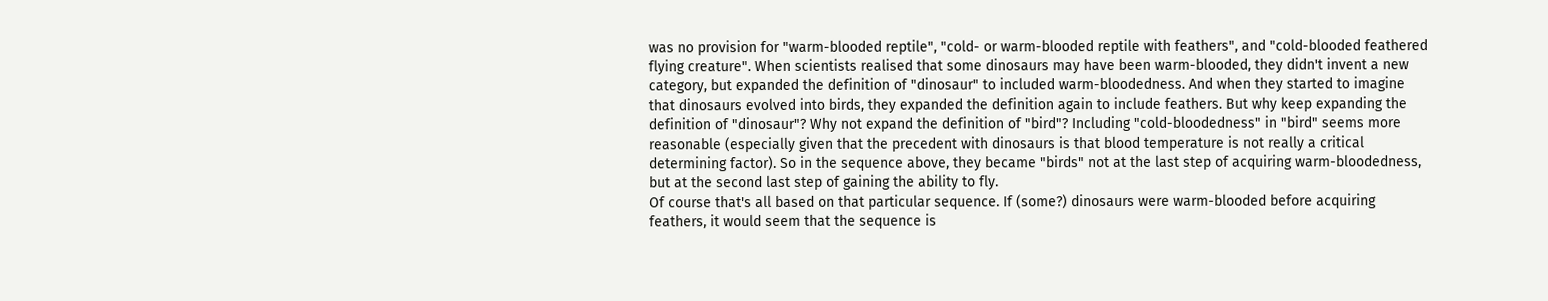was no provision for "warm-blooded reptile", "cold- or warm-blooded reptile with feathers", and "cold-blooded feathered flying creature". When scientists realised that some dinosaurs may have been warm-blooded, they didn't invent a new category, but expanded the definition of "dinosaur" to included warm-bloodedness. And when they started to imagine that dinosaurs evolved into birds, they expanded the definition again to include feathers. But why keep expanding the definition of "dinosaur"? Why not expand the definition of "bird"? Including "cold-bloodedness" in "bird" seems more reasonable (especially given that the precedent with dinosaurs is that blood temperature is not really a critical determining factor). So in the sequence above, they became "birds" not at the last step of acquiring warm-bloodedness, but at the second last step of gaining the ability to fly.
Of course that's all based on that particular sequence. If (some?) dinosaurs were warm-blooded before acquiring feathers, it would seem that the sequence is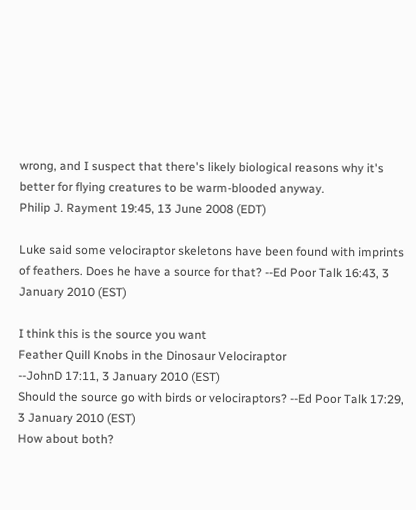wrong, and I suspect that there's likely biological reasons why it's better for flying creatures to be warm-blooded anyway.
Philip J. Rayment 19:45, 13 June 2008 (EDT)

Luke said some velociraptor skeletons have been found with imprints of feathers. Does he have a source for that? --Ed Poor Talk 16:43, 3 January 2010 (EST)

I think this is the source you want
Feather Quill Knobs in the Dinosaur Velociraptor
--JohnD 17:11, 3 January 2010 (EST)
Should the source go with birds or velociraptors? --Ed Poor Talk 17:29, 3 January 2010 (EST)
How about both?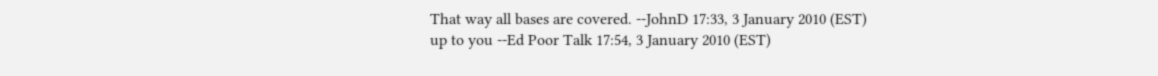That way all bases are covered. --JohnD 17:33, 3 January 2010 (EST)
up to you --Ed Poor Talk 17:54, 3 January 2010 (EST)